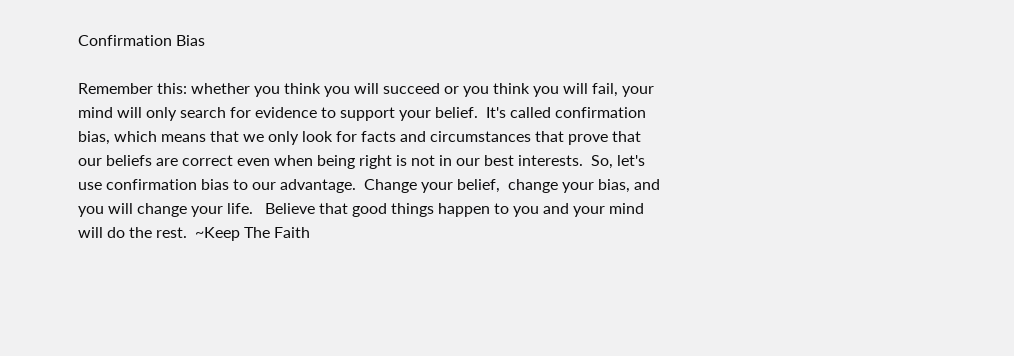Confirmation Bias

Remember this: whether you think you will succeed or you think you will fail, your mind will only search for evidence to support your belief.  It's called confirmation bias, which means that we only look for facts and circumstances that prove that our beliefs are correct even when being right is not in our best interests.  So, let's use confirmation bias to our advantage.  Change your belief,  change your bias, and you will change your life.   Believe that good things happen to you and your mind will do the rest.  ~Keep The Faith